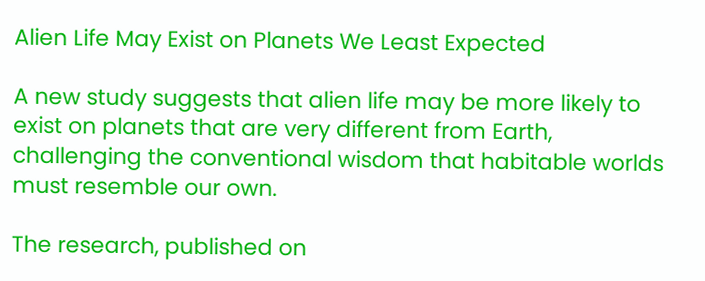Alien Life May Exist on Planets We Least Expected

A new study suggests that alien life may be more likely to exist on planets that are very different from Earth, challenging the conventional wisdom that habitable worlds must resemble our own.

The research, published on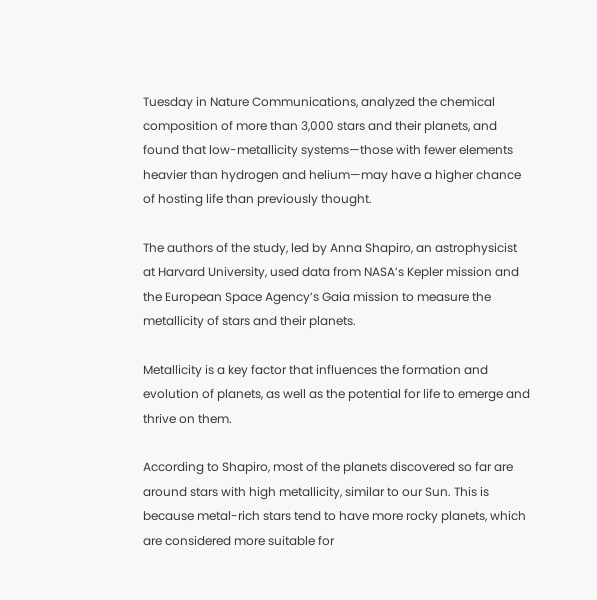Tuesday in Nature Communications, analyzed the chemical composition of more than 3,000 stars and their planets, and found that low-metallicity systems—those with fewer elements heavier than hydrogen and helium—may have a higher chance of hosting life than previously thought.

The authors of the study, led by Anna Shapiro, an astrophysicist at Harvard University, used data from NASA’s Kepler mission and the European Space Agency’s Gaia mission to measure the metallicity of stars and their planets.

Metallicity is a key factor that influences the formation and evolution of planets, as well as the potential for life to emerge and thrive on them.

According to Shapiro, most of the planets discovered so far are around stars with high metallicity, similar to our Sun. This is because metal-rich stars tend to have more rocky planets, which are considered more suitable for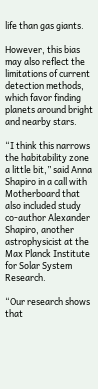life than gas giants.

However, this bias may also reflect the limitations of current detection methods, which favor finding planets around bright and nearby stars.

“I think this narrows the habitability zone a little bit,” said Anna Shapiro in a call with Motherboard that also included study co-author Alexander Shapiro, another astrophysicist at the Max Planck Institute for Solar System Research.

“Our research shows that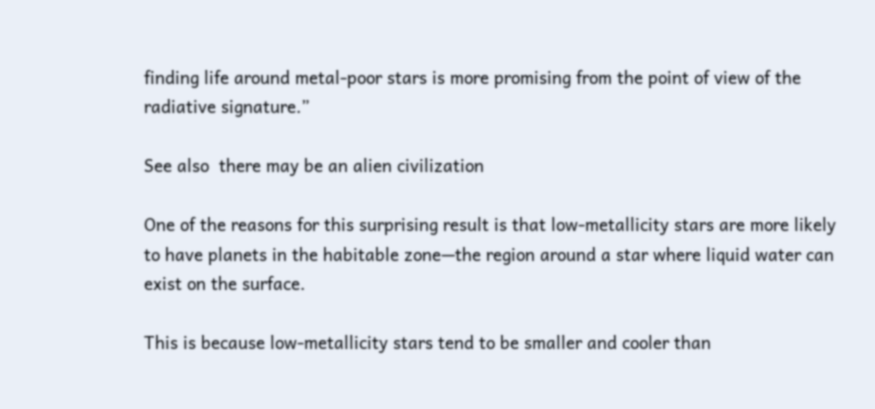finding life around metal-poor stars is more promising from the point of view of the radiative signature.”

See also  there may be an alien civilization

One of the reasons for this surprising result is that low-metallicity stars are more likely to have planets in the habitable zone—the region around a star where liquid water can exist on the surface.

This is because low-metallicity stars tend to be smaller and cooler than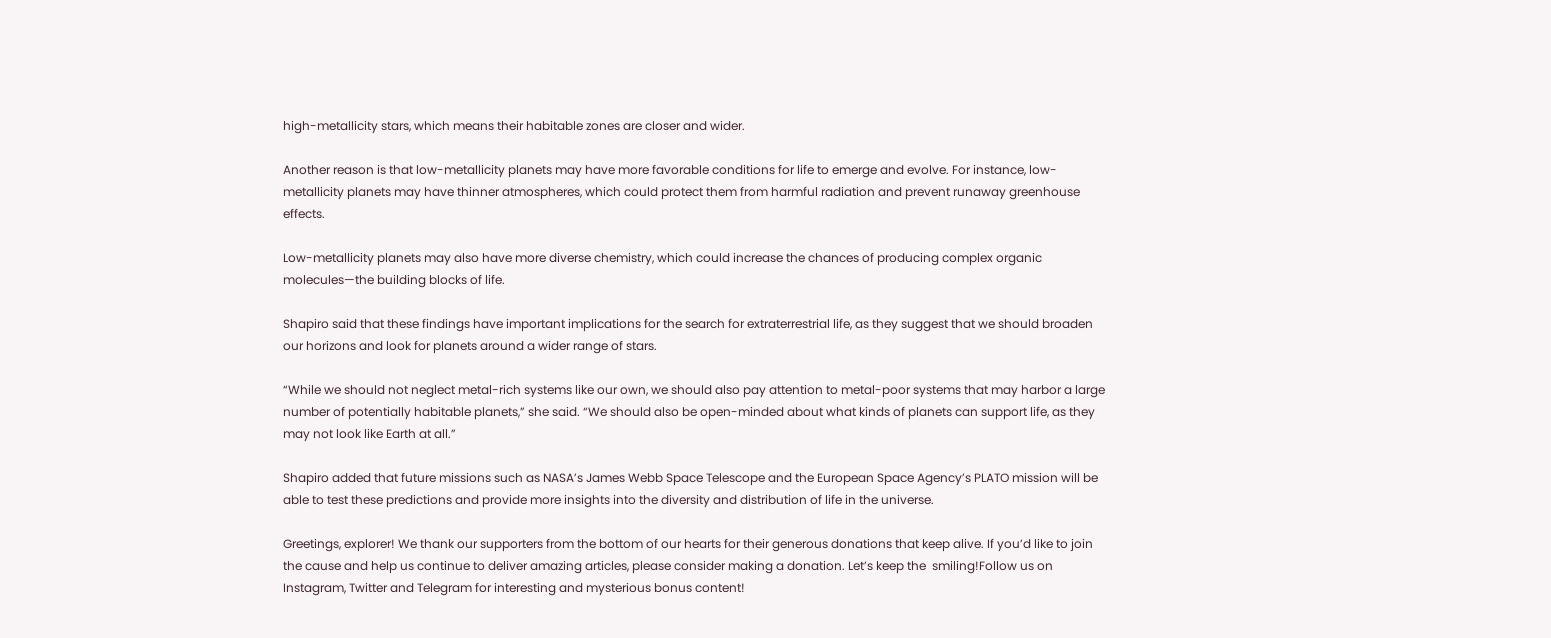high-metallicity stars, which means their habitable zones are closer and wider.

Another reason is that low-metallicity planets may have more favorable conditions for life to emerge and evolve. For instance, low-metallicity planets may have thinner atmospheres, which could protect them from harmful radiation and prevent runaway greenhouse effects.

Low-metallicity planets may also have more diverse chemistry, which could increase the chances of producing complex organic molecules—the building blocks of life.

Shapiro said that these findings have important implications for the search for extraterrestrial life, as they suggest that we should broaden our horizons and look for planets around a wider range of stars.

“While we should not neglect metal-rich systems like our own, we should also pay attention to metal-poor systems that may harbor a large number of potentially habitable planets,” she said. “We should also be open-minded about what kinds of planets can support life, as they may not look like Earth at all.”

Shapiro added that future missions such as NASA’s James Webb Space Telescope and the European Space Agency’s PLATO mission will be able to test these predictions and provide more insights into the diversity and distribution of life in the universe.

Greetings, explorer! We thank our supporters from the bottom of our hearts for their generous donations that keep alive. If you’d like to join the cause and help us continue to deliver amazing articles, please consider making a donation. Let’s keep the  smiling!Follow us on Instagram, Twitter and Telegram for interesting and mysterious bonus content!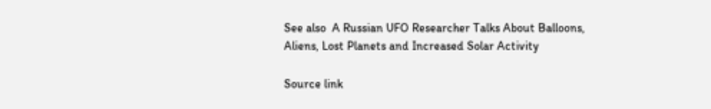See also  A Russian UFO Researcher Talks About Balloons, Aliens, Lost Planets and Increased Solar Activity

Source link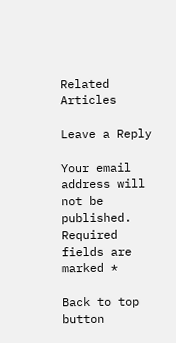Related Articles

Leave a Reply

Your email address will not be published. Required fields are marked *

Back to top button